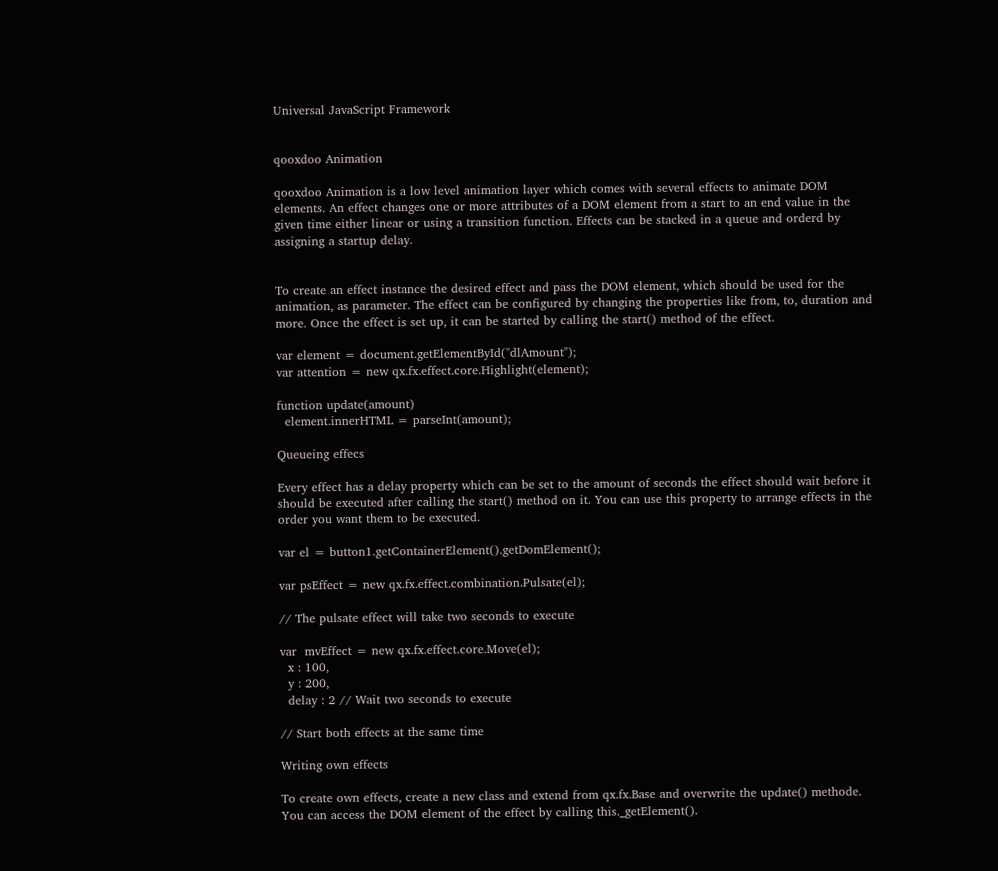Universal JavaScript Framework


qooxdoo Animation

qooxdoo Animation is a low level animation layer which comes with several effects to animate DOM elements. An effect changes one or more attributes of a DOM element from a start to an end value in the given time either linear or using a transition function. Effects can be stacked in a queue and orderd by assigning a startup delay.


To create an effect instance the desired effect and pass the DOM element, which should be used for the animation, as parameter. The effect can be configured by changing the properties like from, to, duration and more. Once the effect is set up, it can be started by calling the start() method of the effect.

var element = document.getElementById("dlAmount");
var attention = new qx.fx.effect.core.Highlight(element);

function update(amount)
  element.innerHTML = parseInt(amount);

Queueing effecs

Every effect has a delay property which can be set to the amount of seconds the effect should wait before it should be executed after calling the start() method on it. You can use this property to arrange effects in the order you want them to be executed.

var el = button1.getContainerElement().getDomElement();

var psEffect = new qx.fx.effect.combination.Pulsate(el);

// The pulsate effect will take two seconds to execute

var  mvEffect = new qx.fx.effect.core.Move(el);
  x : 100,
  y : 200,
  delay : 2 // Wait two seconds to execute

// Start both effects at the same time

Writing own effects

To create own effects, create a new class and extend from qx.fx.Base and overwrite the update() methode. You can access the DOM element of the effect by calling this._getElement().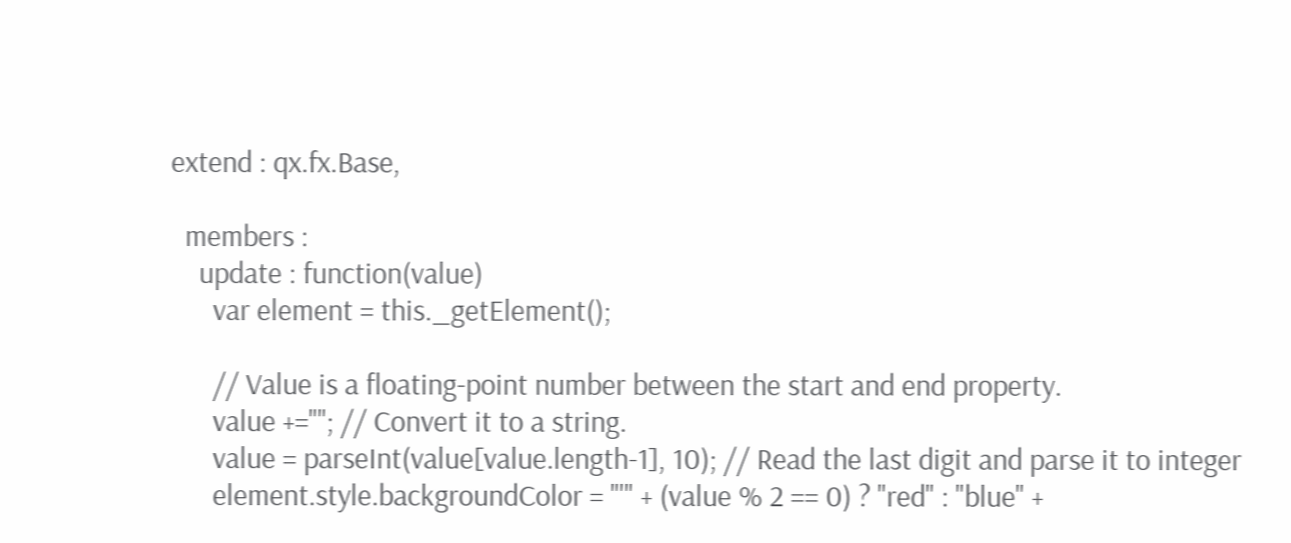extend : qx.fx.Base,

  members :
    update : function(value)
      var element = this._getElement();

      // Value is a floating-point number between the start and end property.
      value +=""; // Convert it to a string.
      value = parseInt(value[value.length-1], 10); // Read the last digit and parse it to integer
      element.style.backgroundColor = "'" + (value % 2 == 0) ? "red" : "blue" +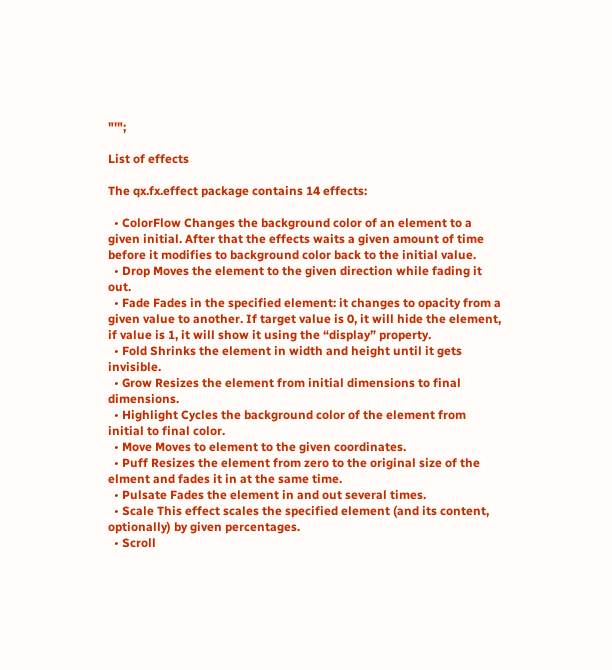"'";

List of effects

The qx.fx.effect package contains 14 effects:

  • ColorFlow Changes the background color of an element to a given initial. After that the effects waits a given amount of time before it modifies to background color back to the initial value.
  • Drop Moves the element to the given direction while fading it out.
  • Fade Fades in the specified element: it changes to opacity from a given value to another. If target value is 0, it will hide the element, if value is 1, it will show it using the “display” property.
  • Fold Shrinks the element in width and height until it gets invisible.
  • Grow Resizes the element from initial dimensions to final dimensions.
  • Highlight Cycles the background color of the element from initial to final color.
  • Move Moves to element to the given coordinates.
  • Puff Resizes the element from zero to the original size of the elment and fades it in at the same time.
  • Pulsate Fades the element in and out several times.
  • Scale This effect scales the specified element (and its content, optionally) by given percentages.
  • Scroll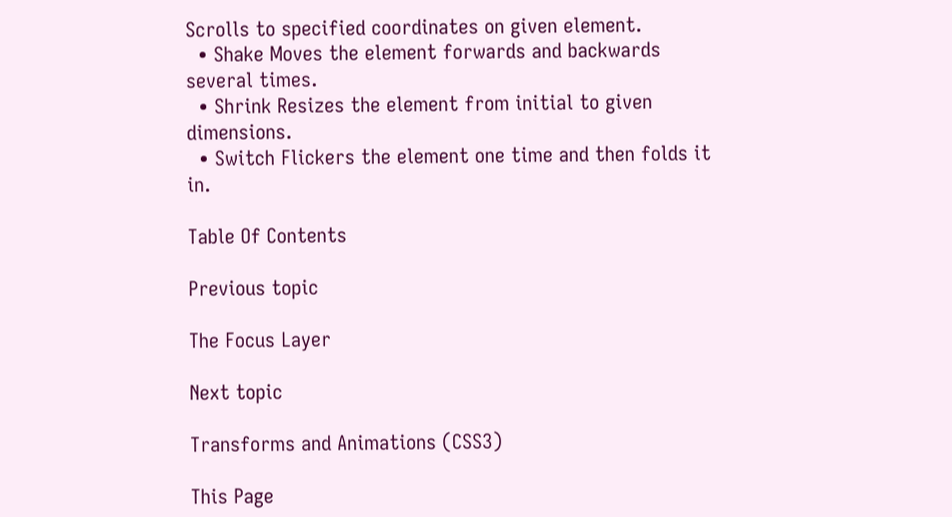Scrolls to specified coordinates on given element.
  • Shake Moves the element forwards and backwards several times.
  • Shrink Resizes the element from initial to given dimensions.
  • Switch Flickers the element one time and then folds it in.

Table Of Contents

Previous topic

The Focus Layer

Next topic

Transforms and Animations (CSS3)

This Page